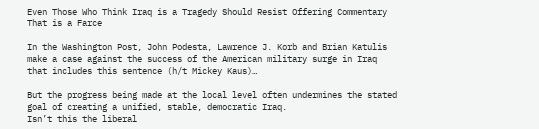Even Those Who Think Iraq is a Tragedy Should Resist Offering Commentary That is a Farce

In the Washington Post, John Podesta, Lawrence J. Korb and Brian Katulis make a case against the success of the American military surge in Iraq that includes this sentence (h/t Mickey Kaus)…

But the progress being made at the local level often undermines the stated goal of creating a unified, stable, democratic Iraq.
Isn’t this the liberal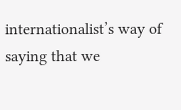internationalist’s way of saying that we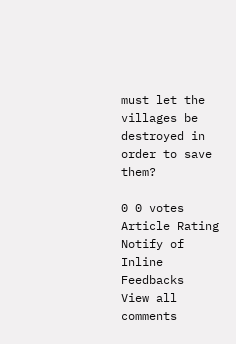must let the villages be destroyed in order to save them?

0 0 votes
Article Rating
Notify of
Inline Feedbacks
View all comments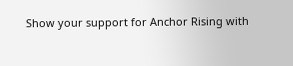Show your support for Anchor Rising with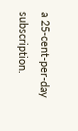a 25-cent-per-day subscription.